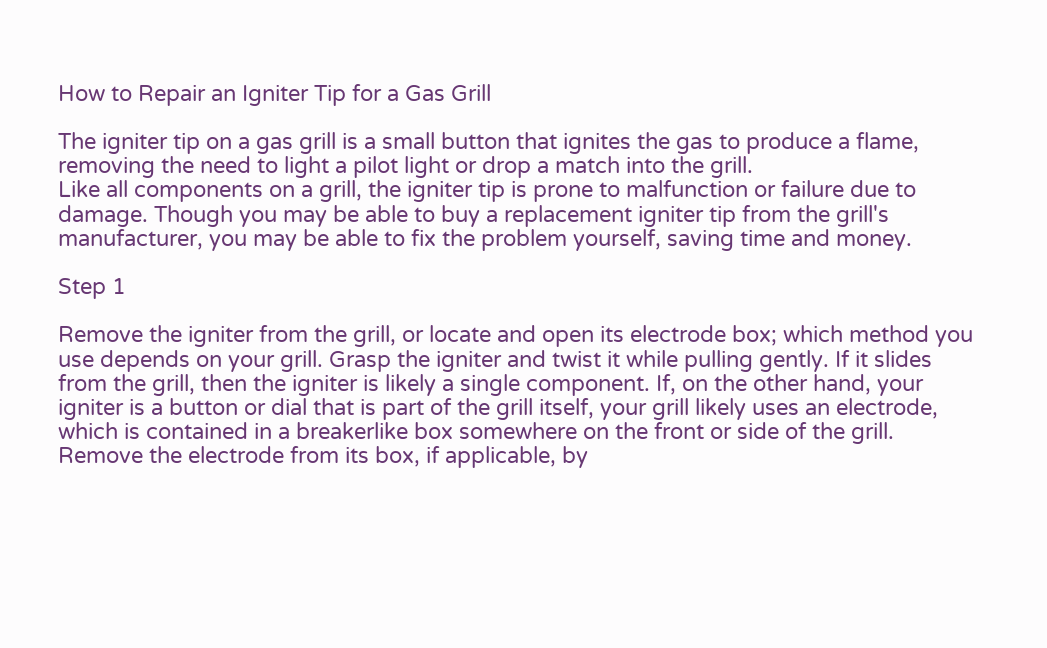How to Repair an Igniter Tip for a Gas Grill

The igniter tip on a gas grill is a small button that ignites the gas to produce a flame, removing the need to light a pilot light or drop a match into the grill.
Like all components on a grill, the igniter tip is prone to malfunction or failure due to damage. Though you may be able to buy a replacement igniter tip from the grill's manufacturer, you may be able to fix the problem yourself, saving time and money.

Step 1

Remove the igniter from the grill, or locate and open its electrode box; which method you use depends on your grill. Grasp the igniter and twist it while pulling gently. If it slides from the grill, then the igniter is likely a single component. If, on the other hand, your igniter is a button or dial that is part of the grill itself, your grill likely uses an electrode, which is contained in a breakerlike box somewhere on the front or side of the grill. Remove the electrode from its box, if applicable, by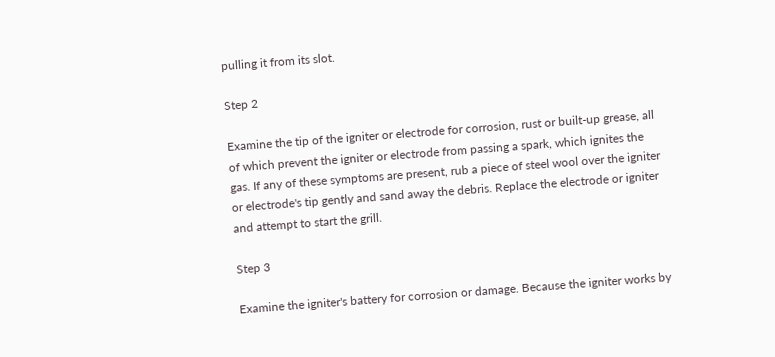pulling it from its slot.

Step 2

Examine the tip of the igniter or electrode for corrosion, rust or built-up grease, all of which prevent the igniter or electrode from passing a spark, which ignites the gas. If any of these symptoms are present, rub a piece of steel wool over the igniter or electrode's tip gently and sand away the debris. Replace the electrode or igniter and attempt to start the grill.

Step 3

Examine the igniter's battery for corrosion or damage. Because the igniter works by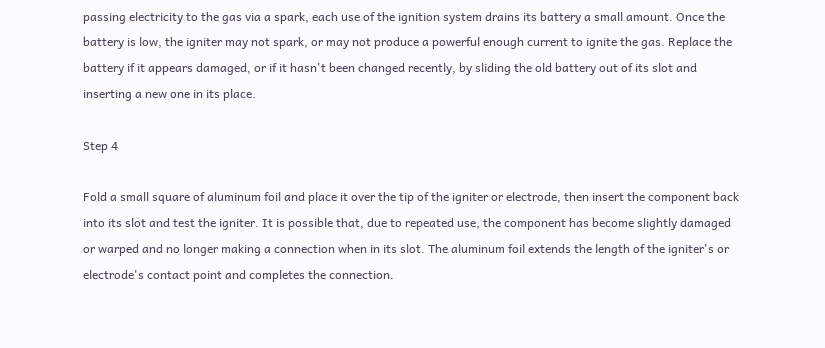passing electricity to the gas via a spark, each use of the ignition system drains its battery a small amount. Once the battery is low, the igniter may not spark, or may not produce a powerful enough current to ignite the gas. Replace the battery if it appears damaged, or if it hasn't been changed recently, by sliding the old battery out of its slot and inserting a new one in its place.

Step 4

Fold a small square of aluminum foil and place it over the tip of the igniter or electrode, then insert the component back into its slot and test the igniter. It is possible that, due to repeated use, the component has become slightly damaged or warped and no longer making a connection when in its slot. The aluminum foil extends the length of the igniter's or electrode's contact point and completes the connection.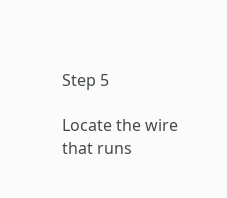Step 5

Locate the wire that runs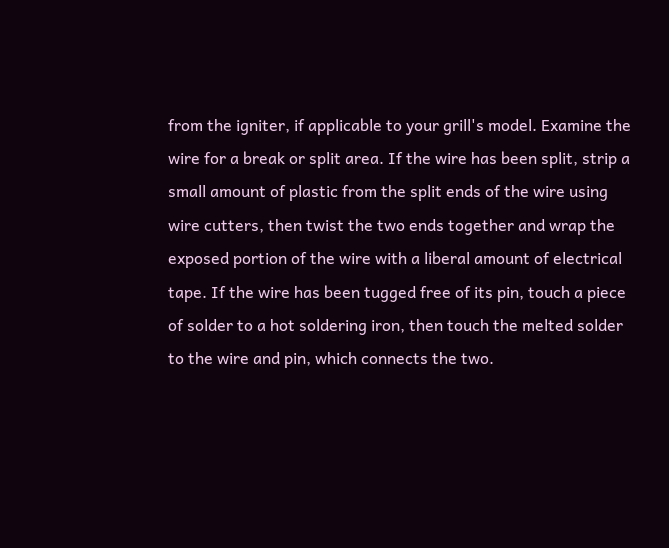from the igniter, if applicable to your grill's model. Examine the wire for a break or split area. If the wire has been split, strip a small amount of plastic from the split ends of the wire using wire cutters, then twist the two ends together and wrap the exposed portion of the wire with a liberal amount of electrical tape. If the wire has been tugged free of its pin, touch a piece of solder to a hot soldering iron, then touch the melted solder to the wire and pin, which connects the two.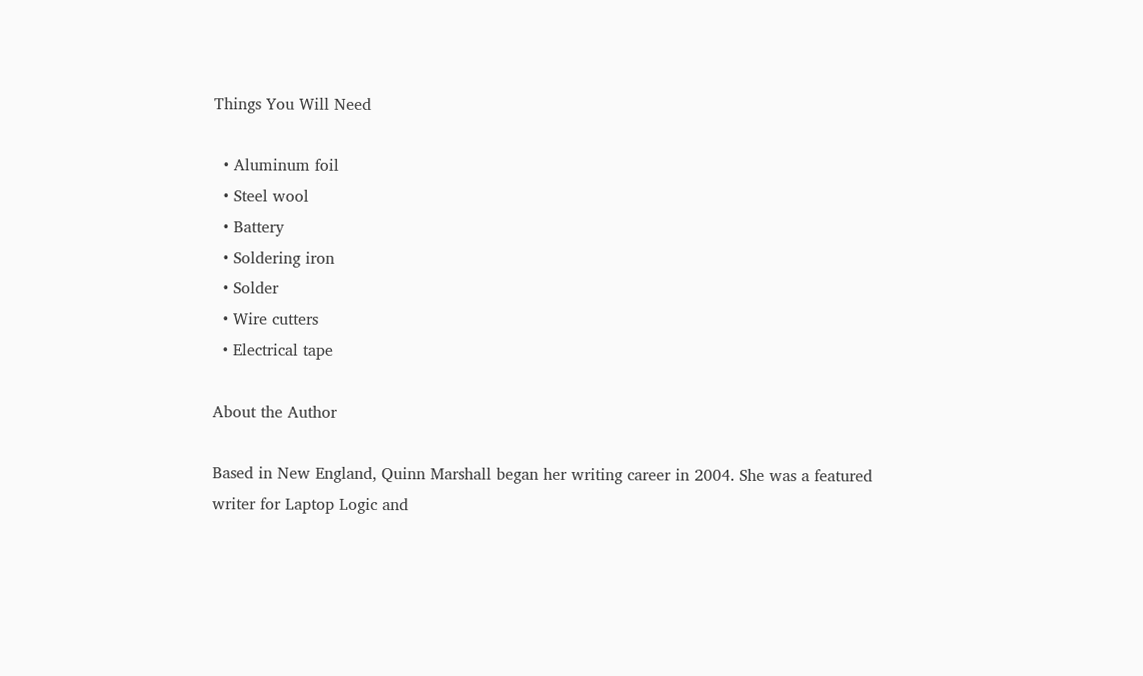Things You Will Need

  • Aluminum foil
  • Steel wool
  • Battery
  • Soldering iron
  • Solder
  • Wire cutters
  • Electrical tape

About the Author

Based in New England, Quinn Marshall began her writing career in 2004. She was a featured writer for Laptop Logic and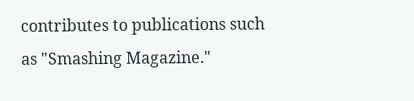contributes to publications such as "Smashing Magazine."